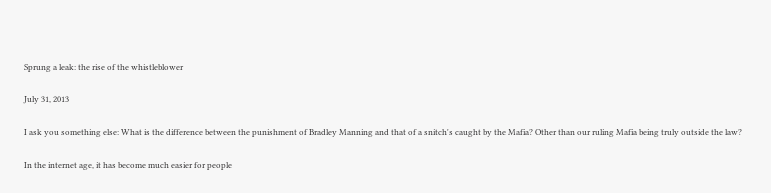Sprung a leak: the rise of the whistleblower

July 31, 2013

I ask you something else: What is the difference between the punishment of Bradley Manning and that of a snitch's caught by the Mafia? Other than our ruling Mafia being truly outside the law?

In the internet age, it has become much easier for people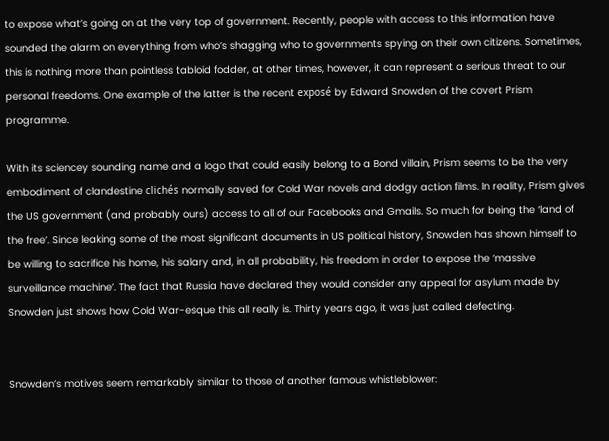to expose what’s going on at the very top of government. Recently, people with access to this information have sounded the alarm on everything from who’s shagging who to governments spying on their own citizens. Sometimes, this is nothing more than pointless tabloid fodder, at other times, however, it can represent a serious threat to our personal freedoms. One example of the latter is the recent exposé by Edward Snowden of the covert Prism programme.

With its sciencey sounding name and a logo that could easily belong to a Bond villain, Prism seems to be the very embodiment of clandestine clichés normally saved for Cold War novels and dodgy action films. In reality, Prism gives the US government (and probably ours) access to all of our Facebooks and Gmails. So much for being the ‘land of the free’. Since leaking some of the most significant documents in US political history, Snowden has shown himself to be willing to sacrifice his home, his salary and, in all probability, his freedom in order to expose the ‘massive surveillance machine’. The fact that Russia have declared they would consider any appeal for asylum made by Snowden just shows how Cold War-esque this all really is. Thirty years ago, it was just called defecting.


Snowden’s motives seem remarkably similar to those of another famous whistleblower: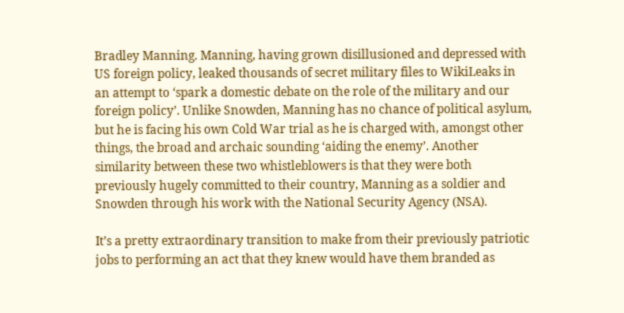Bradley Manning. Manning, having grown disillusioned and depressed with US foreign policy, leaked thousands of secret military files to WikiLeaks in an attempt to ‘spark a domestic debate on the role of the military and our foreign policy’. Unlike Snowden, Manning has no chance of political asylum, but he is facing his own Cold War trial as he is charged with, amongst other things, the broad and archaic sounding ‘aiding the enemy’. Another similarity between these two whistleblowers is that they were both previously hugely committed to their country, Manning as a soldier and Snowden through his work with the National Security Agency (NSA).

It’s a pretty extraordinary transition to make from their previously patriotic jobs to performing an act that they knew would have them branded as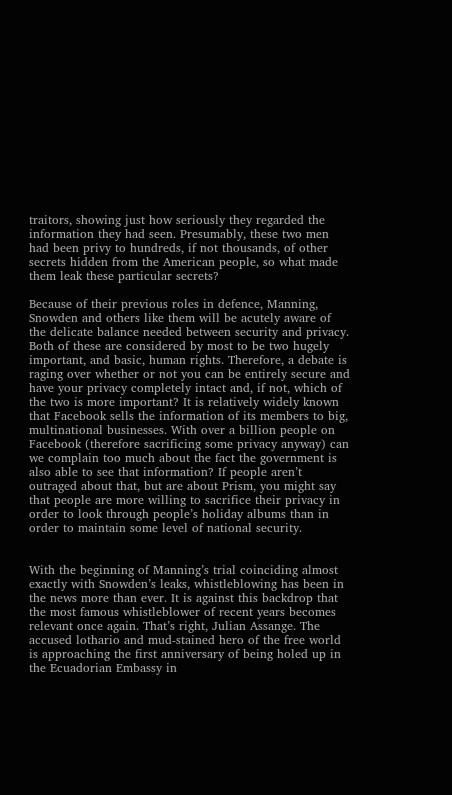traitors, showing just how seriously they regarded the information they had seen. Presumably, these two men had been privy to hundreds, if not thousands, of other secrets hidden from the American people, so what made them leak these particular secrets?

Because of their previous roles in defence, Manning, Snowden and others like them will be acutely aware of the delicate balance needed between security and privacy. Both of these are considered by most to be two hugely important, and basic, human rights. Therefore, a debate is raging over whether or not you can be entirely secure and have your privacy completely intact and, if not, which of the two is more important? It is relatively widely known that Facebook sells the information of its members to big, multinational businesses. With over a billion people on Facebook (therefore sacrificing some privacy anyway) can we complain too much about the fact the government is also able to see that information? If people aren’t outraged about that, but are about Prism, you might say that people are more willing to sacrifice their privacy in order to look through people’s holiday albums than in order to maintain some level of national security.


With the beginning of Manning’s trial coinciding almost exactly with Snowden’s leaks, whistleblowing has been in the news more than ever. It is against this backdrop that the most famous whistleblower of recent years becomes relevant once again. That’s right, Julian Assange. The accused lothario and mud-stained hero of the free world is approaching the first anniversary of being holed up in the Ecuadorian Embassy in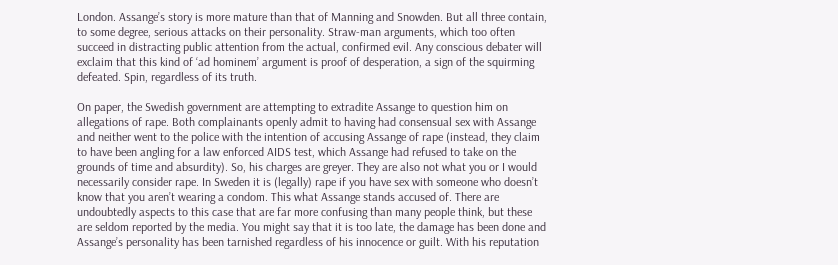London. Assange’s story is more mature than that of Manning and Snowden. But all three contain, to some degree, serious attacks on their personality. Straw-man arguments, which too often succeed in distracting public attention from the actual, confirmed evil. Any conscious debater will exclaim that this kind of ‘ad hominem’ argument is proof of desperation, a sign of the squirming defeated. Spin, regardless of its truth.

On paper, the Swedish government are attempting to extradite Assange to question him on allegations of rape. Both complainants openly admit to having had consensual sex with Assange and neither went to the police with the intention of accusing Assange of rape (instead, they claim to have been angling for a law enforced AIDS test, which Assange had refused to take on the grounds of time and absurdity). So, his charges are greyer. They are also not what you or I would necessarily consider rape. In Sweden it is (legally) rape if you have sex with someone who doesn’t know that you aren’t wearing a condom. This what Assange stands accused of. There are undoubtedly aspects to this case that are far more confusing than many people think, but these are seldom reported by the media. You might say that it is too late, the damage has been done and Assange’s personality has been tarnished regardless of his innocence or guilt. With his reputation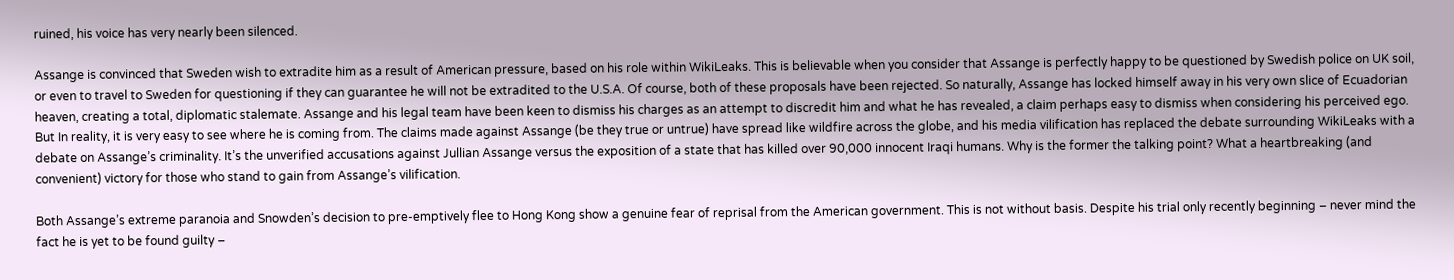ruined, his voice has very nearly been silenced.

Assange is convinced that Sweden wish to extradite him as a result of American pressure, based on his role within WikiLeaks. This is believable when you consider that Assange is perfectly happy to be questioned by Swedish police on UK soil, or even to travel to Sweden for questioning if they can guarantee he will not be extradited to the U.S.A. Of course, both of these proposals have been rejected. So naturally, Assange has locked himself away in his very own slice of Ecuadorian heaven, creating a total, diplomatic stalemate. Assange and his legal team have been keen to dismiss his charges as an attempt to discredit him and what he has revealed, a claim perhaps easy to dismiss when considering his perceived ego. But In reality, it is very easy to see where he is coming from. The claims made against Assange (be they true or untrue) have spread like wildfire across the globe, and his media vilification has replaced the debate surrounding WikiLeaks with a debate on Assange’s criminality. It’s the unverified accusations against Jullian Assange versus the exposition of a state that has killed over 90,000 innocent Iraqi humans. Why is the former the talking point? What a heartbreaking (and convenient) victory for those who stand to gain from Assange’s vilification.

Both Assange’s extreme paranoia and Snowden’s decision to pre-emptively flee to Hong Kong show a genuine fear of reprisal from the American government. This is not without basis. Despite his trial only recently beginning – never mind the fact he is yet to be found guilty –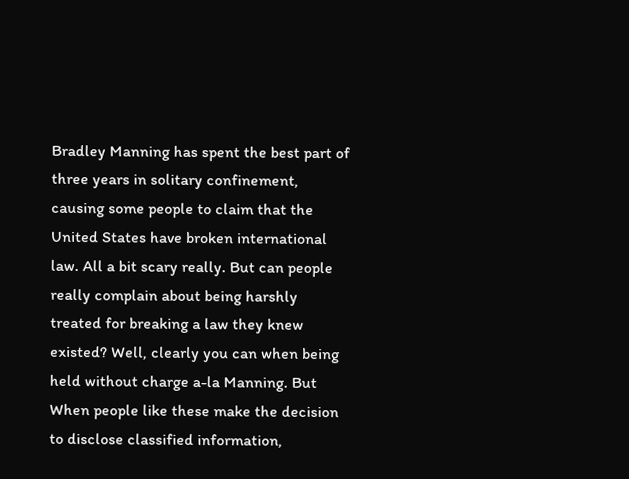Bradley Manning has spent the best part of three years in solitary confinement, causing some people to claim that the United States have broken international law. All a bit scary really. But can people really complain about being harshly treated for breaking a law they knew existed? Well, clearly you can when being held without charge a-la Manning. But When people like these make the decision to disclose classified information,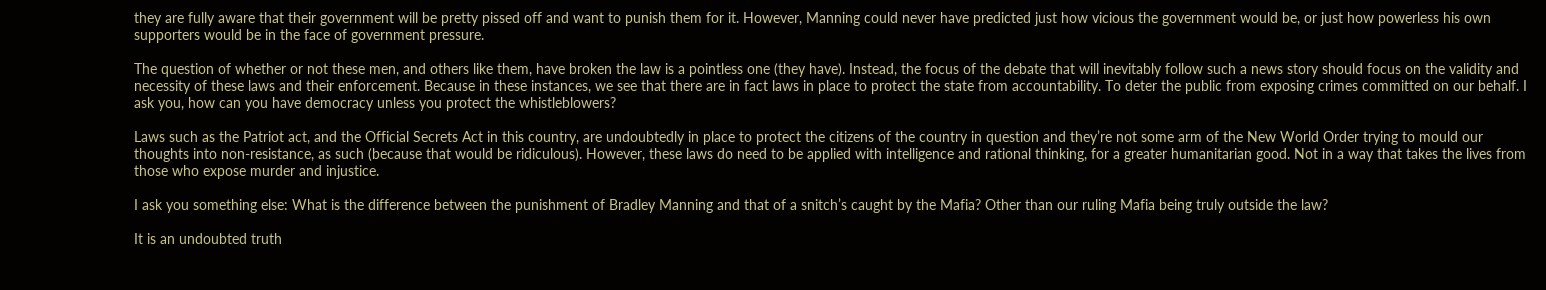they are fully aware that their government will be pretty pissed off and want to punish them for it. However, Manning could never have predicted just how vicious the government would be, or just how powerless his own supporters would be in the face of government pressure.

The question of whether or not these men, and others like them, have broken the law is a pointless one (they have). Instead, the focus of the debate that will inevitably follow such a news story should focus on the validity and necessity of these laws and their enforcement. Because in these instances, we see that there are in fact laws in place to protect the state from accountability. To deter the public from exposing crimes committed on our behalf. I ask you, how can you have democracy unless you protect the whistleblowers?

Laws such as the Patriot act, and the Official Secrets Act in this country, are undoubtedly in place to protect the citizens of the country in question and they’re not some arm of the New World Order trying to mould our thoughts into non-resistance, as such (because that would be ridiculous). However, these laws do need to be applied with intelligence and rational thinking, for a greater humanitarian good. Not in a way that takes the lives from those who expose murder and injustice.

I ask you something else: What is the difference between the punishment of Bradley Manning and that of a snitch’s caught by the Mafia? Other than our ruling Mafia being truly outside the law?

It is an undoubted truth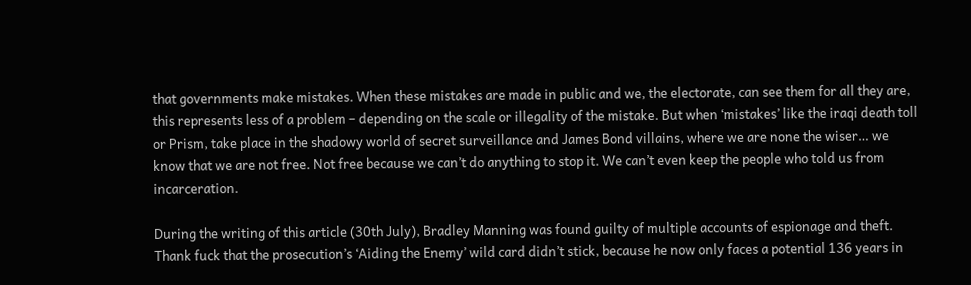that governments make mistakes. When these mistakes are made in public and we, the electorate, can see them for all they are, this represents less of a problem – depending on the scale or illegality of the mistake. But when ‘mistakes’ like the iraqi death toll or Prism, take place in the shadowy world of secret surveillance and James Bond villains, where we are none the wiser… we know that we are not free. Not free because we can’t do anything to stop it. We can’t even keep the people who told us from incarceration.

During the writing of this article (30th July), Bradley Manning was found guilty of multiple accounts of espionage and theft. Thank fuck that the prosecution’s ‘Aiding the Enemy’ wild card didn’t stick, because he now only faces a potential 136 years in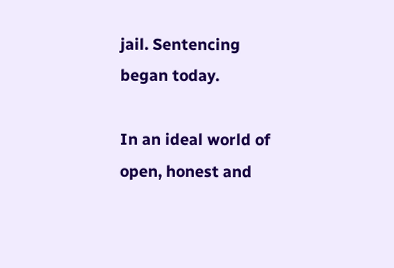jail. Sentencing began today.

In an ideal world of open, honest and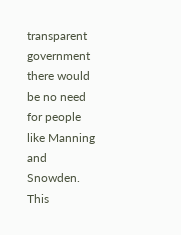transparent government there would be no need for people like Manning and Snowden. This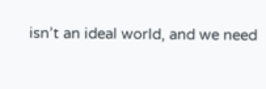isn’t an ideal world, and we need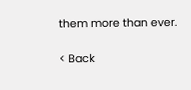them more than ever.

< Back